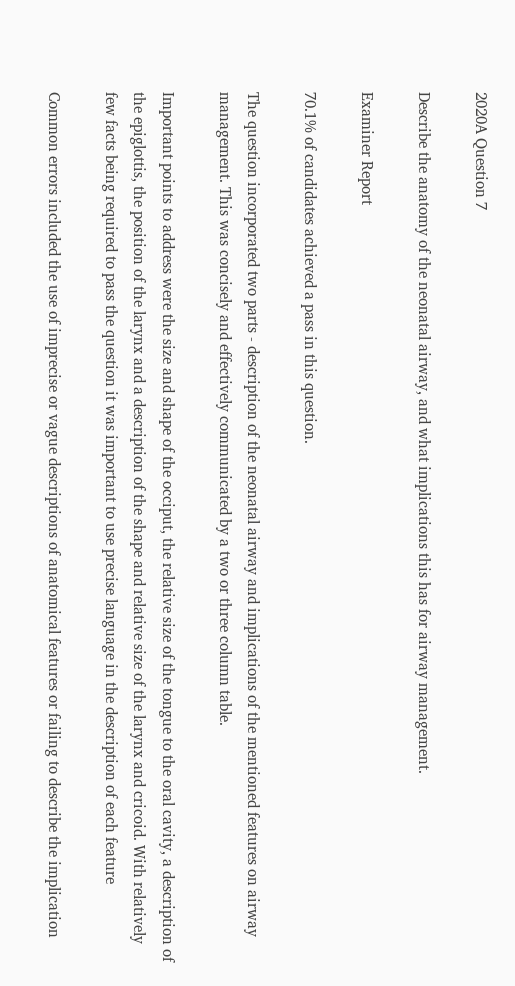2020A Question 7

Describe the anatomy of the neonatal airway, and what implications this has for airway management.

Examiner Report

70.1% of candidates achieved a pass in this question.

The question incorporated two parts - description of the neonatal airway and implications of the mentioned features on airway management. This was concisely and effectively communicated by a two or three column table.

Important points to address were the size and shape of the occiput, the relative size of the tongue to the oral cavity, a description of the epiglottis, the position of the larynx and a description of the shape and relative size of the larynx and cricoid. With relatively few facts being required to pass the question it was important to use precise language in the description of each feature

Common errors included the use of imprecise or vague descriptions of anatomical features or failing to describe the implication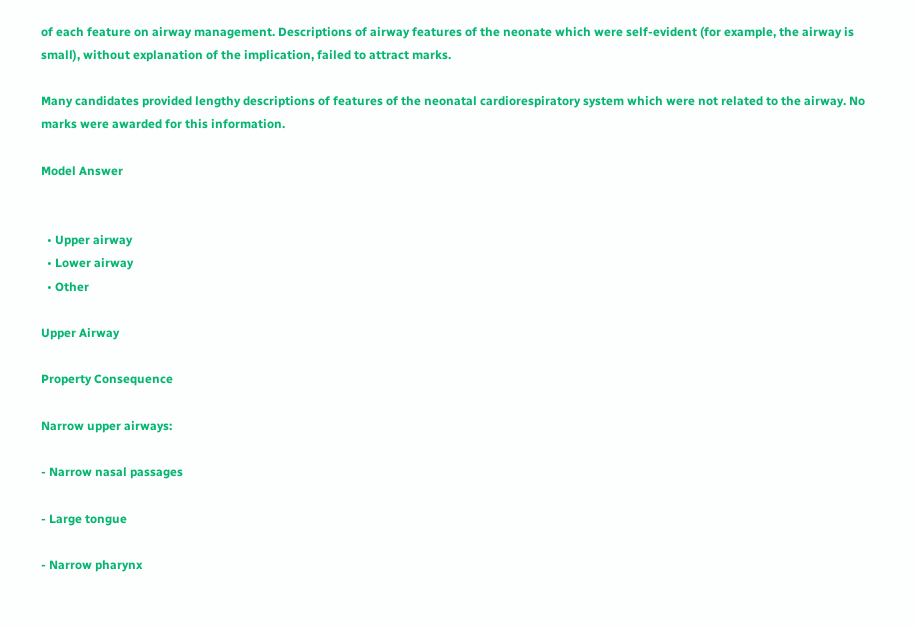of each feature on airway management. Descriptions of airway features of the neonate which were self-evident (for example, the airway is small), without explanation of the implication, failed to attract marks.

Many candidates provided lengthy descriptions of features of the neonatal cardiorespiratory system which were not related to the airway. No marks were awarded for this information.

Model Answer


  • Upper airway
  • Lower airway
  • Other

Upper Airway

Property Consequence

Narrow upper airways:

- Narrow nasal passages

- Large tongue

- Narrow pharynx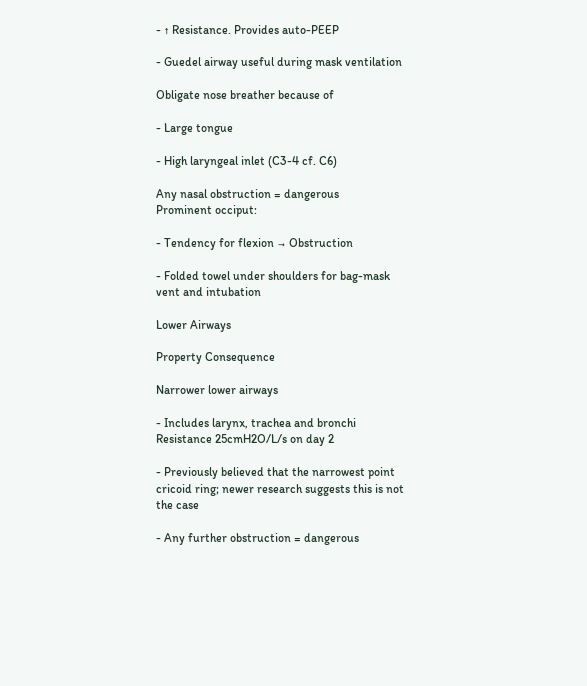- ↑ Resistance. Provides auto-PEEP

- Guedel airway useful during mask ventilation

Obligate nose breather because of

- Large tongue

- High laryngeal inlet (C3-4 cf. C6)

Any nasal obstruction = dangerous
Prominent occiput:

- Tendency for flexion → Obstruction

- Folded towel under shoulders for bag-mask vent and intubation

Lower Airways

Property Consequence

Narrower lower airways

- Includes larynx, trachea and bronchi
Resistance 25cmH2O/L/s on day 2

- Previously believed that the narrowest point cricoid ring; newer research suggests this is not the case

- Any further obstruction = dangerous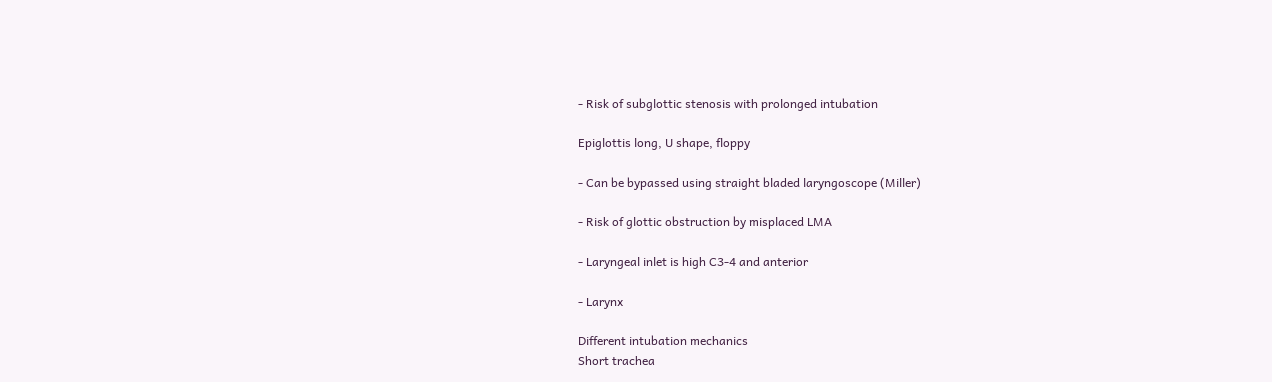- Risk of subglottic stenosis with prolonged intubation

Epiglottis long, U shape, floppy

- Can be bypassed using straight bladed laryngoscope (Miller)

- Risk of glottic obstruction by misplaced LMA

- Laryngeal inlet is high C3-4 and anterior

- Larynx

Different intubation mechanics
Short trachea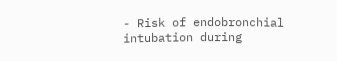- Risk of endobronchial intubation during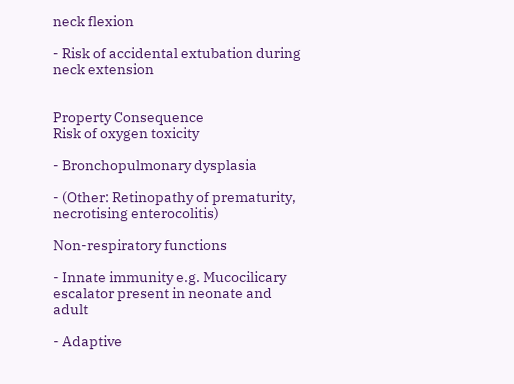neck flexion

- Risk of accidental extubation during neck extension


Property Consequence
Risk of oxygen toxicity

- Bronchopulmonary dysplasia

- (Other: Retinopathy of prematurity, necrotising enterocolitis)

Non-respiratory functions

- Innate immunity e.g. Mucocilicary escalator present in neonate and adult

- Adaptive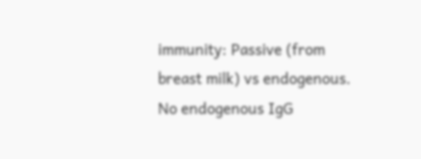immunity: Passive (from breast milk) vs endogenous. No endogenous IgG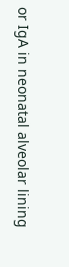or IgA in neonatal alveolar lining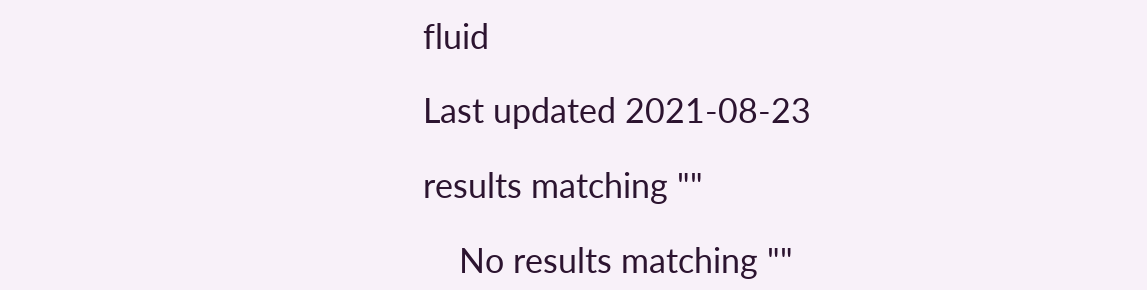fluid

Last updated 2021-08-23

results matching ""

    No results matching ""